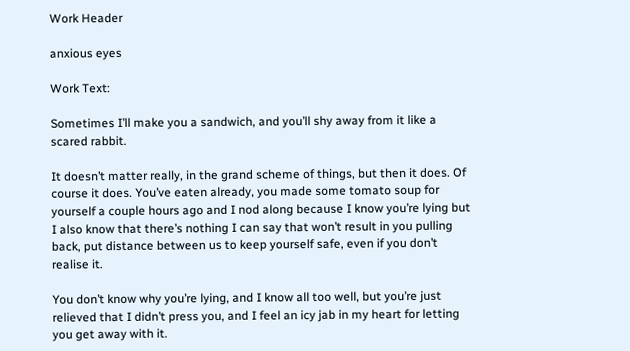Work Header

anxious eyes

Work Text:

Sometimes I’ll make you a sandwich, and you’ll shy away from it like a scared rabbit.

It doesn’t matter really, in the grand scheme of things, but then it does. Of course it does. You’ve eaten already, you made some tomato soup for yourself a couple hours ago and I nod along because I know you’re lying but I also know that there’s nothing I can say that won’t result in you pulling back, put distance between us to keep yourself safe, even if you don’t realise it.

You don’t know why you’re lying, and I know all too well, but you’re just relieved that I didn’t press you, and I feel an icy jab in my heart for letting you get away with it.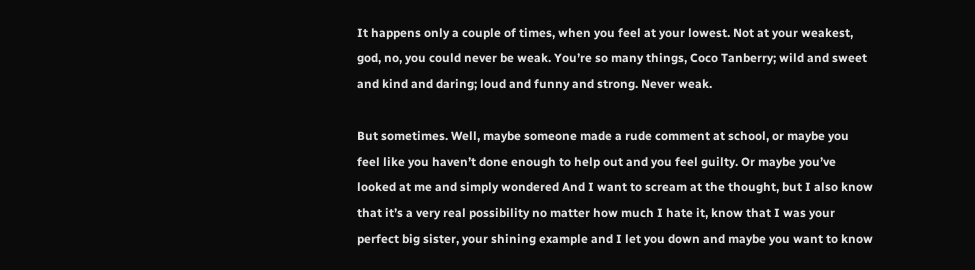It happens only a couple of times, when you feel at your lowest. Not at your weakest, god, no, you could never be weak. You’re so many things, Coco Tanberry; wild and sweet and kind and daring; loud and funny and strong. Never weak.

But sometimes. Well, maybe someone made a rude comment at school, or maybe you feel like you haven’t done enough to help out and you feel guilty. Or maybe you’ve looked at me and simply wondered And I want to scream at the thought, but I also know that it’s a very real possibility no matter how much I hate it, know that I was your perfect big sister, your shining example and I let you down and maybe you want to know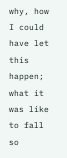why, how I could have let this happen; what it was like to fall so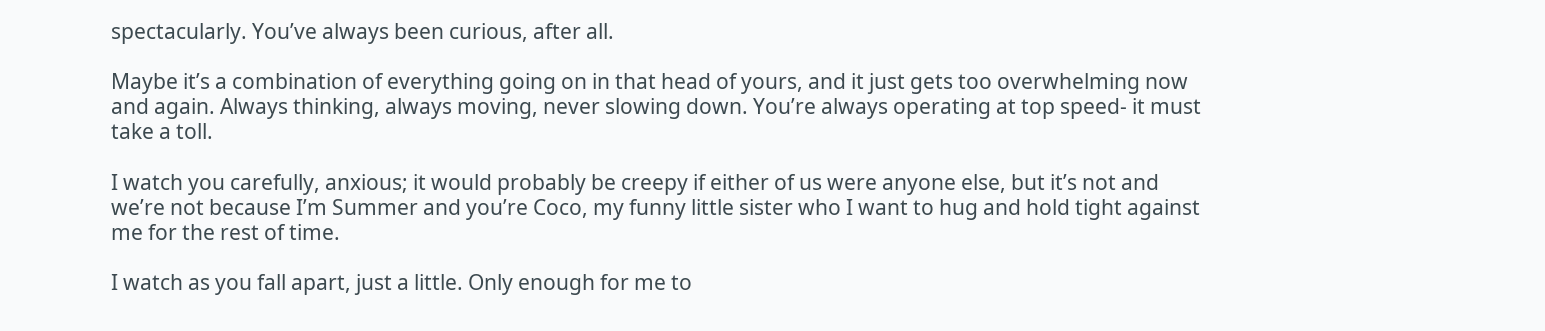spectacularly. You’ve always been curious, after all.

Maybe it’s a combination of everything going on in that head of yours, and it just gets too overwhelming now and again. Always thinking, always moving, never slowing down. You’re always operating at top speed- it must take a toll.

I watch you carefully, anxious; it would probably be creepy if either of us were anyone else, but it’s not and we’re not because I’m Summer and you’re Coco, my funny little sister who I want to hug and hold tight against me for the rest of time.

I watch as you fall apart, just a little. Only enough for me to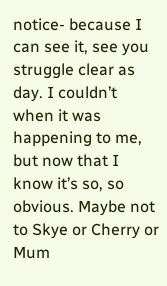notice- because I can see it, see you struggle clear as day. I couldn’t when it was happening to me, but now that I know it’s so, so obvious. Maybe not to Skye or Cherry or Mum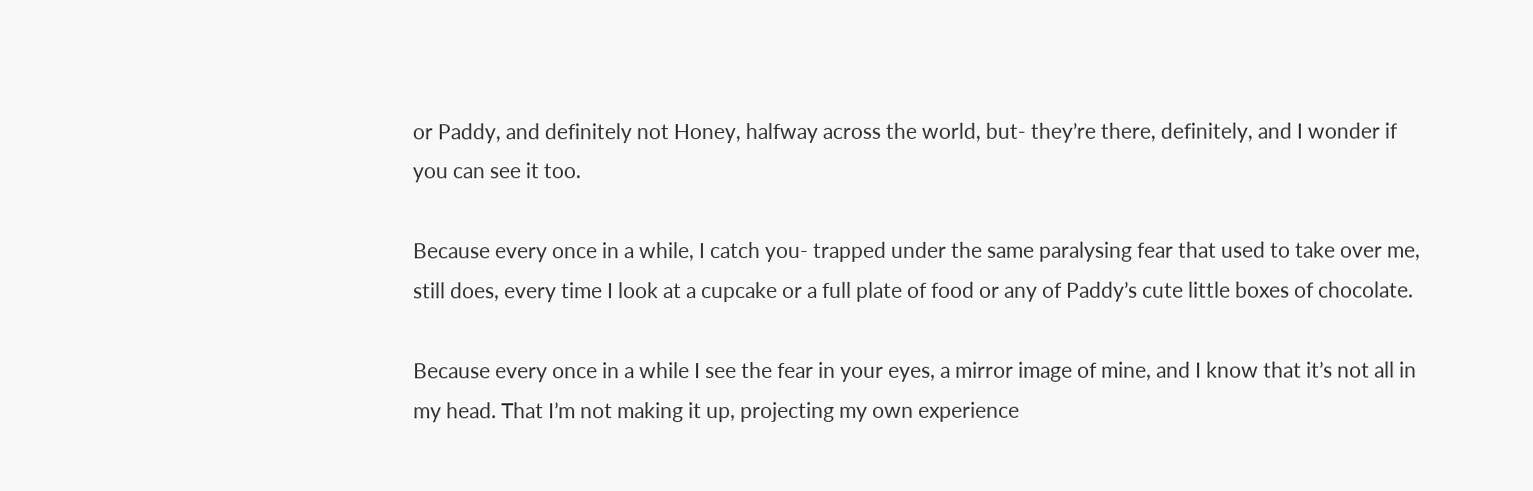or Paddy, and definitely not Honey, halfway across the world, but- they’re there, definitely, and I wonder if you can see it too.

Because every once in a while, I catch you- trapped under the same paralysing fear that used to take over me, still does, every time I look at a cupcake or a full plate of food or any of Paddy’s cute little boxes of chocolate.

Because every once in a while I see the fear in your eyes, a mirror image of mine, and I know that it’s not all in my head. That I’m not making it up, projecting my own experience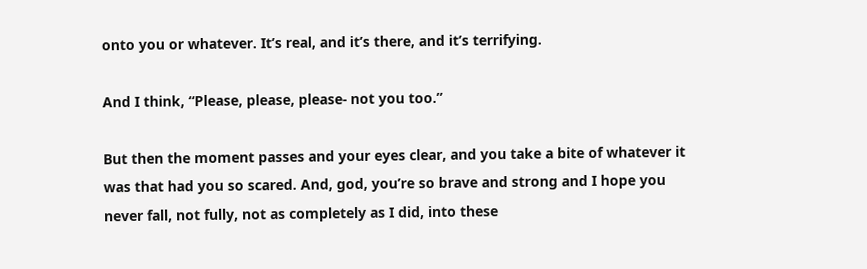onto you or whatever. It’s real, and it’s there, and it’s terrifying.

And I think, “Please, please, please- not you too.”

But then the moment passes and your eyes clear, and you take a bite of whatever it was that had you so scared. And, god, you’re so brave and strong and I hope you never fall, not fully, not as completely as I did, into these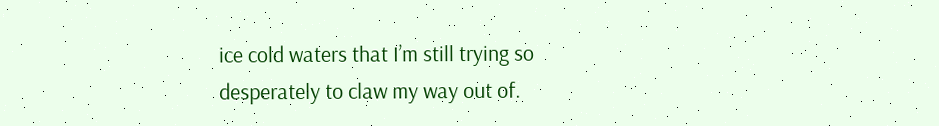ice cold waters that I’m still trying so desperately to claw my way out of.